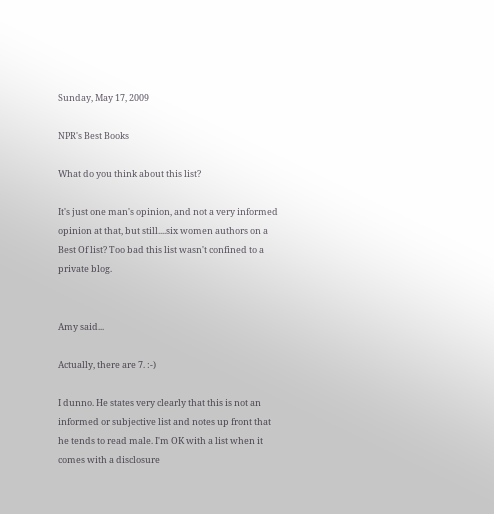Sunday, May 17, 2009

NPR's Best Books

What do you think about this list?

It's just one man's opinion, and not a very informed opinion at that, but still....six women authors on a Best Of list? Too bad this list wasn't confined to a private blog.


Amy said...

Actually, there are 7. :-)

I dunno. He states very clearly that this is not an informed or subjective list and notes up front that he tends to read male. I'm OK with a list when it comes with a disclosure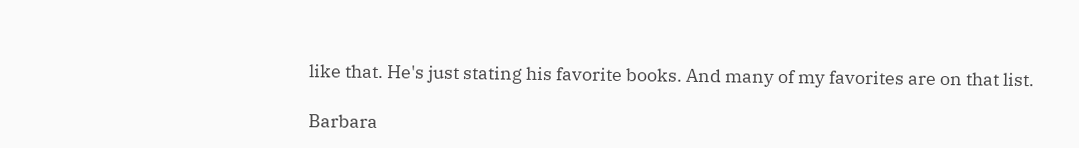like that. He's just stating his favorite books. And many of my favorites are on that list.

Barbara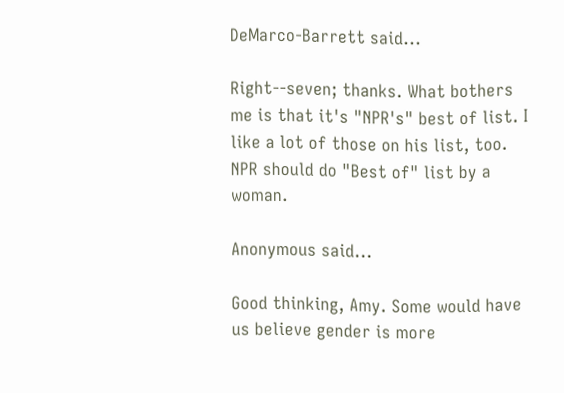DeMarco-Barrett said...

Right--seven; thanks. What bothers me is that it's "NPR's" best of list. I like a lot of those on his list, too. NPR should do "Best of" list by a woman.

Anonymous said...

Good thinking, Amy. Some would have us believe gender is more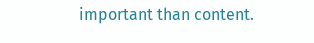important than content.